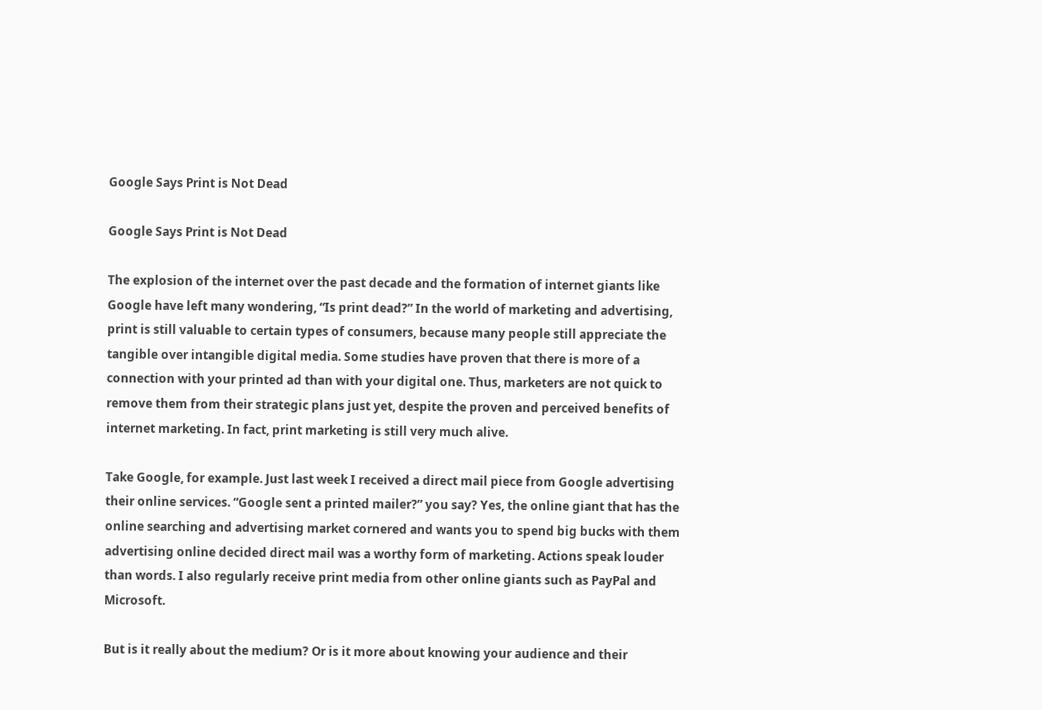Google Says Print is Not Dead

Google Says Print is Not Dead

The explosion of the internet over the past decade and the formation of internet giants like Google have left many wondering, “Is print dead?” In the world of marketing and advertising, print is still valuable to certain types of consumers, because many people still appreciate the tangible over intangible digital media. Some studies have proven that there is more of a connection with your printed ad than with your digital one. Thus, marketers are not quick to remove them from their strategic plans just yet, despite the proven and perceived benefits of internet marketing. In fact, print marketing is still very much alive.

Take Google, for example. Just last week I received a direct mail piece from Google advertising their online services. “Google sent a printed mailer?” you say? Yes, the online giant that has the online searching and advertising market cornered and wants you to spend big bucks with them advertising online decided direct mail was a worthy form of marketing. Actions speak louder than words. I also regularly receive print media from other online giants such as PayPal and Microsoft.

But is it really about the medium? Or is it more about knowing your audience and their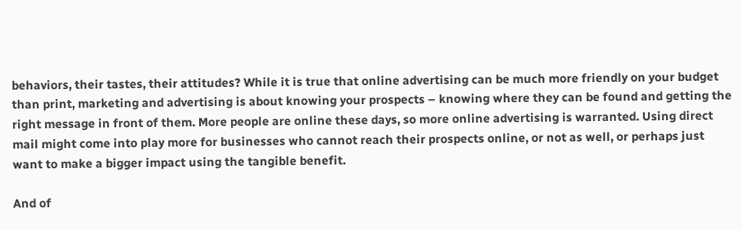behaviors, their tastes, their attitudes? While it is true that online advertising can be much more friendly on your budget than print, marketing and advertising is about knowing your prospects – knowing where they can be found and getting the right message in front of them. More people are online these days, so more online advertising is warranted. Using direct mail might come into play more for businesses who cannot reach their prospects online, or not as well, or perhaps just want to make a bigger impact using the tangible benefit.

And of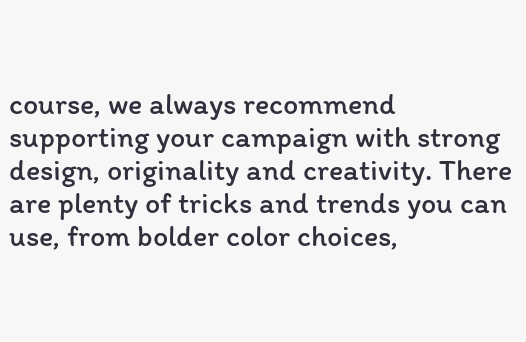course, we always recommend supporting your campaign with strong design, originality and creativity. There are plenty of tricks and trends you can use, from bolder color choices,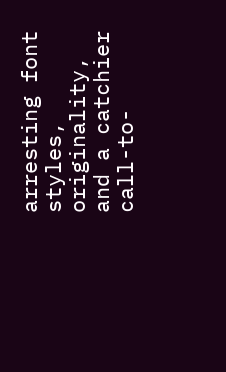arresting font styles, originality, and a catchier call-to-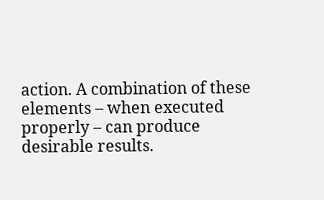action. A combination of these elements – when executed properly – can produce desirable results.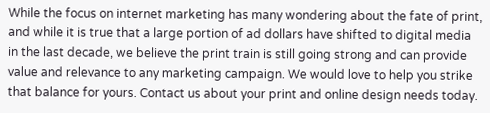While the focus on internet marketing has many wondering about the fate of print, and while it is true that a large portion of ad dollars have shifted to digital media in the last decade, we believe the print train is still going strong and can provide value and relevance to any marketing campaign. We would love to help you strike that balance for yours. Contact us about your print and online design needs today.